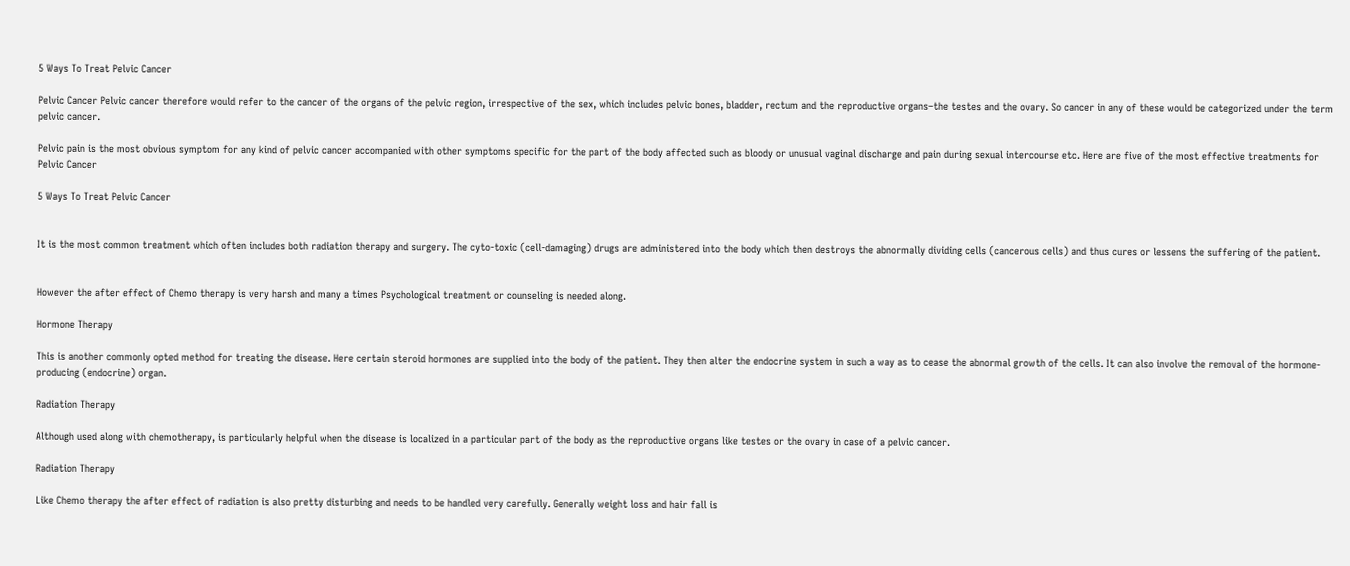5 Ways To Treat Pelvic Cancer

Pelvic Cancer Pelvic cancer therefore would refer to the cancer of the organs of the pelvic region, irrespective of the sex, which includes pelvic bones, bladder, rectum and the reproductive organs–the testes and the ovary. So cancer in any of these would be categorized under the term pelvic cancer.

Pelvic pain is the most obvious symptom for any kind of pelvic cancer accompanied with other symptoms specific for the part of the body affected such as bloody or unusual vaginal discharge and pain during sexual intercourse etc. Here are five of the most effective treatments for Pelvic Cancer

5 Ways To Treat Pelvic Cancer


It is the most common treatment which often includes both radiation therapy and surgery. The cyto-toxic (cell-damaging) drugs are administered into the body which then destroys the abnormally dividing cells (cancerous cells) and thus cures or lessens the suffering of the patient.


However the after effect of Chemo therapy is very harsh and many a times Psychological treatment or counseling is needed along.

Hormone Therapy

This is another commonly opted method for treating the disease. Here certain steroid hormones are supplied into the body of the patient. They then alter the endocrine system in such a way as to cease the abnormal growth of the cells. It can also involve the removal of the hormone-producing (endocrine) organ.

Radiation Therapy

Although used along with chemotherapy, is particularly helpful when the disease is localized in a particular part of the body as the reproductive organs like testes or the ovary in case of a pelvic cancer.

Radiation Therapy

Like Chemo therapy the after effect of radiation is also pretty disturbing and needs to be handled very carefully. Generally weight loss and hair fall is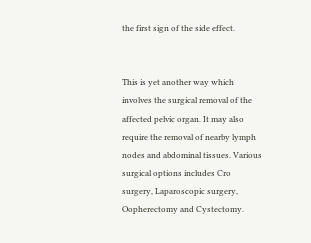the first sign of the side effect.


This is yet another way which involves the surgical removal of the affected pelvic organ. It may also require the removal of nearby lymph nodes and abdominal tissues. Various surgical options includes Cro surgery, Laparoscopic surgery, Oopherectomy and Cystectomy.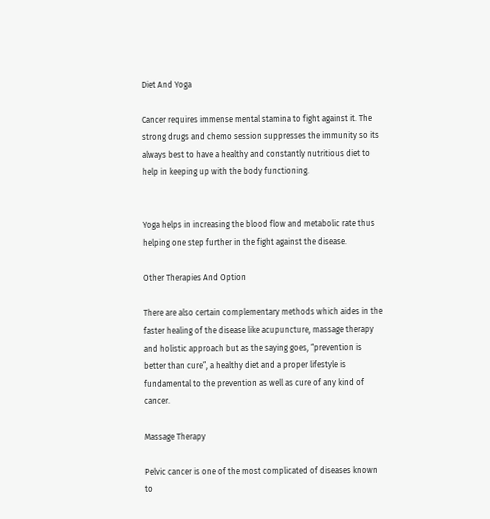Diet And Yoga

Cancer requires immense mental stamina to fight against it. The strong drugs and chemo session suppresses the immunity so its always best to have a healthy and constantly nutritious diet to help in keeping up with the body functioning.


Yoga helps in increasing the blood flow and metabolic rate thus helping one step further in the fight against the disease.

Other Therapies And Option

There are also certain complementary methods which aides in the faster healing of the disease like acupuncture, massage therapy and holistic approach but as the saying goes, “prevention is better than cure”, a healthy diet and a proper lifestyle is fundamental to the prevention as well as cure of any kind of cancer.

Massage Therapy

Pelvic cancer is one of the most complicated of diseases known to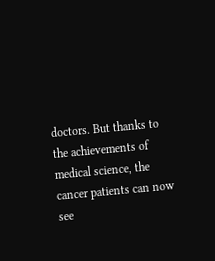doctors. But thanks to the achievements of medical science, the cancer patients can now see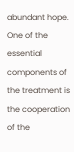abundant hope. One of the essential components of the treatment is the cooperation of the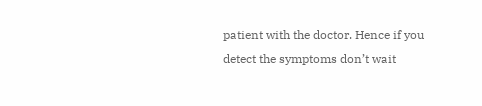patient with the doctor. Hence if you detect the symptoms don’t wait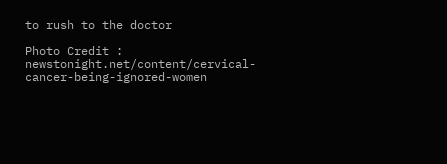to rush to the doctor

Photo Credit : newstonight.net/content/cervical-cancer-being-ignored-women